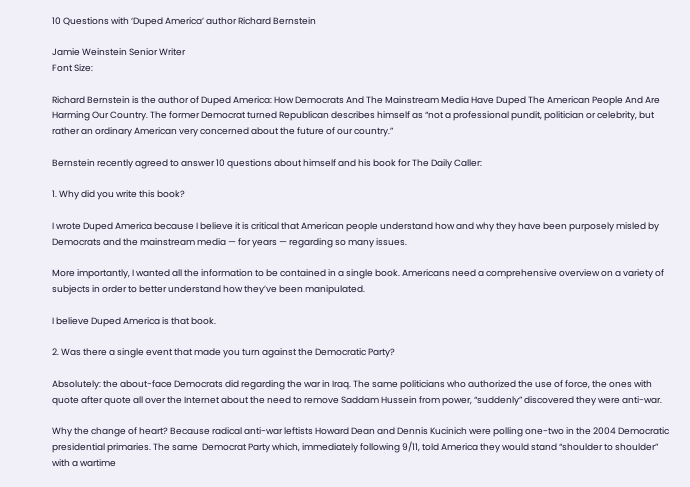10 Questions with ‘Duped America’ author Richard Bernstein

Jamie Weinstein Senior Writer
Font Size:

Richard Bernstein is the author of Duped America: How Democrats And The Mainstream Media Have Duped The American People And Are Harming Our Country. The former Democrat turned Republican describes himself as “not a professional pundit, politician or celebrity, but rather an ordinary American very concerned about the future of our country.”

Bernstein recently agreed to answer 10 questions about himself and his book for The Daily Caller:

1. Why did you write this book?

I wrote Duped America because I believe it is critical that American people understand how and why they have been purposely misled by Democrats and the mainstream media — for years — regarding so many issues.

More importantly, I wanted all the information to be contained in a single book. Americans need a comprehensive overview on a variety of subjects in order to better understand how they’ve been manipulated.

I believe Duped America is that book.

2. Was there a single event that made you turn against the Democratic Party?

Absolutely: the about-face Democrats did regarding the war in Iraq. The same politicians who authorized the use of force, the ones with quote after quote all over the Internet about the need to remove Saddam Hussein from power, “suddenly” discovered they were anti-war.

Why the change of heart? Because radical anti-war leftists Howard Dean and Dennis Kucinich were polling one-two in the 2004 Democratic presidential primaries. The same  Democrat Party which, immediately following 9/11, told America they would stand “shoulder to shoulder” with a wartime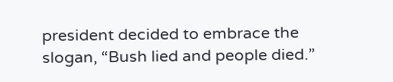president decided to embrace the slogan, “Bush lied and people died.”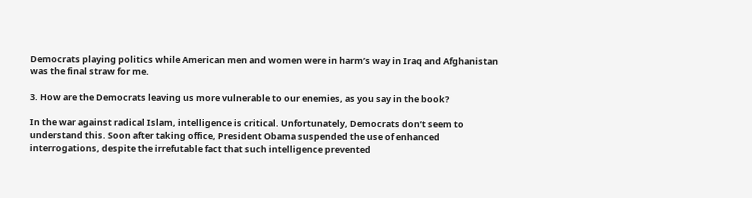Democrats playing politics while American men and women were in harm’s way in Iraq and Afghanistan was the final straw for me.

3. How are the Democrats leaving us more vulnerable to our enemies, as you say in the book?

In the war against radical Islam, intelligence is critical. Unfortunately, Democrats don’t seem to understand this. Soon after taking office, President Obama suspended the use of enhanced interrogations, despite the irrefutable fact that such intelligence prevented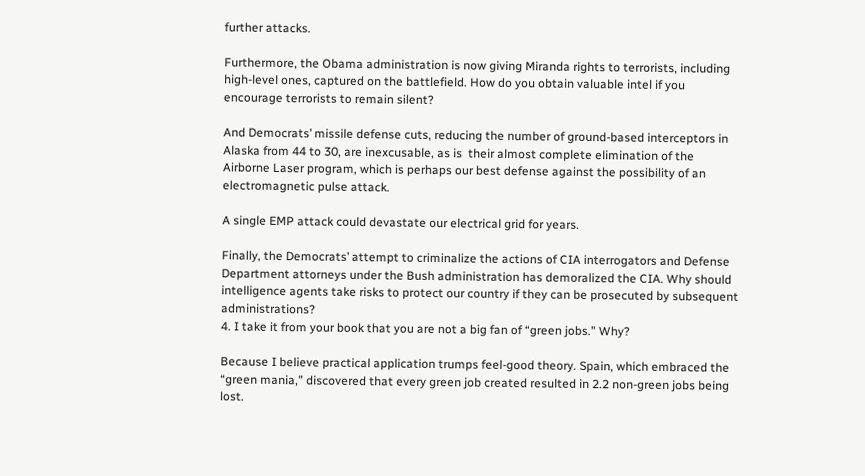further attacks.

Furthermore, the Obama administration is now giving Miranda rights to terrorists, including high-level ones, captured on the battlefield. How do you obtain valuable intel if you encourage terrorists to remain silent?

And Democrats’ missile defense cuts, reducing the number of ground-based interceptors in Alaska from 44 to 30, are inexcusable, as is  their almost complete elimination of the Airborne Laser program, which is perhaps our best defense against the possibility of an electromagnetic pulse attack.

A single EMP attack could devastate our electrical grid for years.

Finally, the Democrats’ attempt to criminalize the actions of CIA interrogators and Defense Department attorneys under the Bush administration has demoralized the CIA. Why should intelligence agents take risks to protect our country if they can be prosecuted by subsequent administrations?
4. I take it from your book that you are not a big fan of “green jobs.” Why?

Because I believe practical application trumps feel-good theory. Spain, which embraced the “green mania,” discovered that every green job created resulted in 2.2 non-green jobs being lost.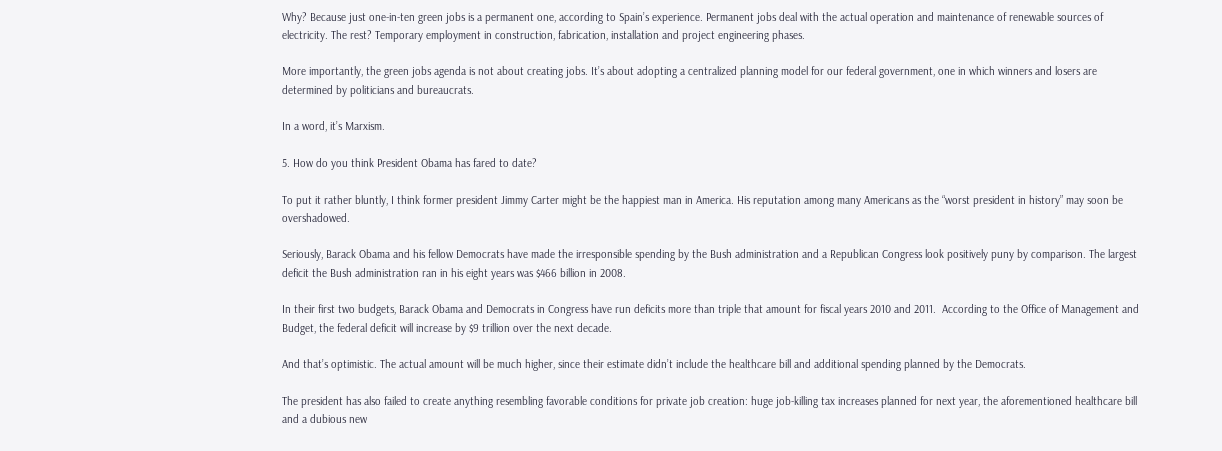Why? Because just one-in-ten green jobs is a permanent one, according to Spain’s experience. Permanent jobs deal with the actual operation and maintenance of renewable sources of electricity. The rest? Temporary employment in construction, fabrication, installation and project engineering phases.

More importantly, the green jobs agenda is not about creating jobs. It’s about adopting a centralized planning model for our federal government, one in which winners and losers are determined by politicians and bureaucrats.

In a word, it’s Marxism.

5. How do you think President Obama has fared to date?

To put it rather bluntly, I think former president Jimmy Carter might be the happiest man in America. His reputation among many Americans as the “worst president in history” may soon be overshadowed.

Seriously, Barack Obama and his fellow Democrats have made the irresponsible spending by the Bush administration and a Republican Congress look positively puny by comparison. The largest deficit the Bush administration ran in his eight years was $466 billion in 2008.

In their first two budgets, Barack Obama and Democrats in Congress have run deficits more than triple that amount for fiscal years 2010 and 2011.  According to the Office of Management and Budget, the federal deficit will increase by $9 trillion over the next decade.

And that’s optimistic. The actual amount will be much higher, since their estimate didn’t include the healthcare bill and additional spending planned by the Democrats.

The president has also failed to create anything resembling favorable conditions for private job creation: huge job-killing tax increases planned for next year, the aforementioned healthcare bill and a dubious new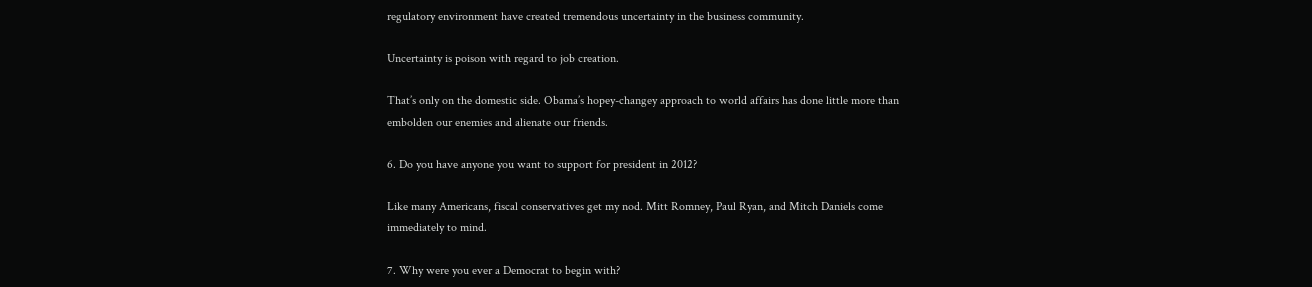regulatory environment have created tremendous uncertainty in the business community.

Uncertainty is poison with regard to job creation.

That’s only on the domestic side. Obama’s hopey-changey approach to world affairs has done little more than embolden our enemies and alienate our friends.

6. Do you have anyone you want to support for president in 2012?

Like many Americans, fiscal conservatives get my nod. Mitt Romney, Paul Ryan, and Mitch Daniels come immediately to mind.

7. Why were you ever a Democrat to begin with?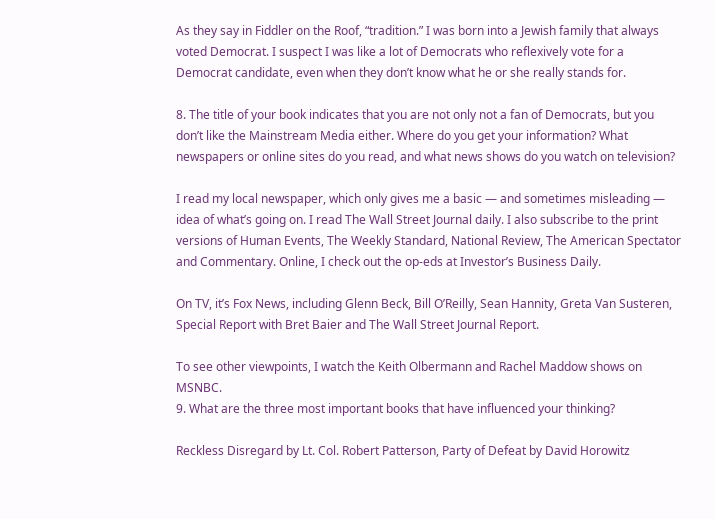As they say in Fiddler on the Roof, “tradition.” I was born into a Jewish family that always voted Democrat. I suspect I was like a lot of Democrats who reflexively vote for a Democrat candidate, even when they don’t know what he or she really stands for.

8. The title of your book indicates that you are not only not a fan of Democrats, but you don’t like the Mainstream Media either. Where do you get your information? What newspapers or online sites do you read, and what news shows do you watch on television?

I read my local newspaper, which only gives me a basic — and sometimes misleading — idea of what’s going on. I read The Wall Street Journal daily. I also subscribe to the print versions of Human Events, The Weekly Standard, National Review, The American Spectator and Commentary. Online, I check out the op-eds at Investor’s Business Daily.

On TV, it’s Fox News, including Glenn Beck, Bill O’Reilly, Sean Hannity, Greta Van Susteren, Special Report with Bret Baier and The Wall Street Journal Report.

To see other viewpoints, I watch the Keith Olbermann and Rachel Maddow shows on MSNBC.
9. What are the three most important books that have influenced your thinking?

Reckless Disregard by Lt. Col. Robert Patterson, Party of Defeat by David Horowitz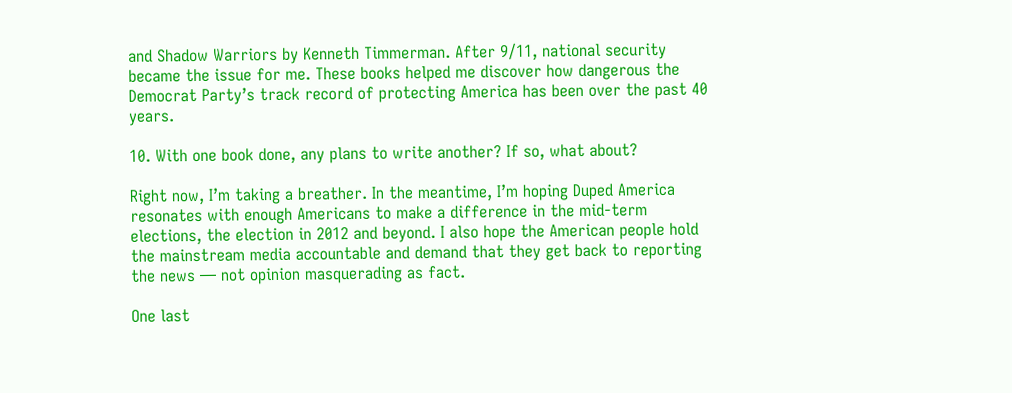and Shadow Warriors by Kenneth Timmerman. After 9/11, national security became the issue for me. These books helped me discover how dangerous the Democrat Party’s track record of protecting America has been over the past 40 years.

10. With one book done, any plans to write another? If so, what about?

Right now, I’m taking a breather. In the meantime, I’m hoping Duped America resonates with enough Americans to make a difference in the mid-term elections, the election in 2012 and beyond. I also hope the American people hold the mainstream media accountable and demand that they get back to reporting the news — not opinion masquerading as fact.

One last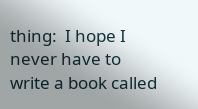thing:  I hope I never have to write a book called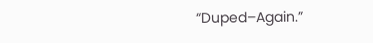“Duped–Again.”